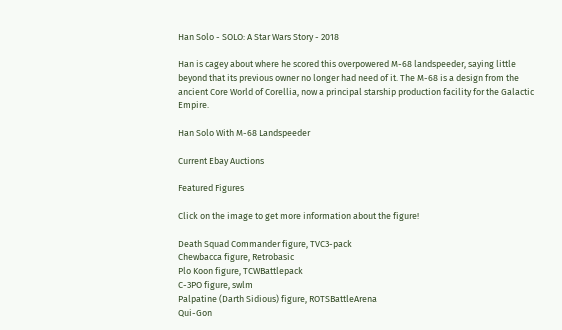Han Solo - SOLO: A Star Wars Story - 2018

Han is cagey about where he scored this overpowered M-68 landspeeder, saying little beyond that its previous owner no longer had need of it. The M-68 is a design from the ancient Core World of Corellia, now a principal starship production facility for the Galactic Empire.

Han Solo With M-68 Landspeeder

Current Ebay Auctions

Featured Figures

Click on the image to get more information about the figure!

Death Squad Commander figure, TVC3-pack
Chewbacca figure, Retrobasic
Plo Koon figure, TCWBattlepack
C-3PO figure, swlm
Palpatine (Darth Sidious) figure, ROTSBattleArena
Qui-Gon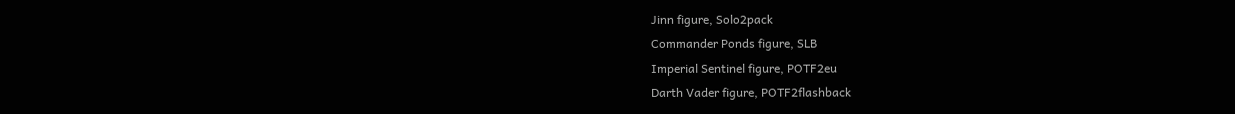Jinn figure, Solo2pack
Commander Ponds figure, SLB
Imperial Sentinel figure, POTF2eu
Darth Vader figure, POTF2flashback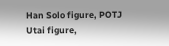Han Solo figure, POTJ
Utai figure,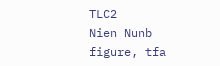TLC2
Nien Nunb figure, tfa